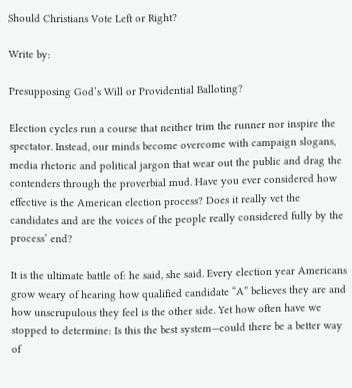Should Christians Vote Left or Right?

Write by:

Presupposing God’s Will or Providential Balloting?

Election cycles run a course that neither trim the runner nor inspire the spectator. Instead, our minds become overcome with campaign slogans, media rhetoric and political jargon that wear out the public and drag the contenders through the proverbial mud. Have you ever considered how effective is the American election process? Does it really vet the candidates and are the voices of the people really considered fully by the process’ end?

It is the ultimate battle of: he said, she said. Every election year Americans grow weary of hearing how qualified candidate “A” believes they are and how unscrupulous they feel is the other side. Yet how often have we stopped to determine: Is this the best system—could there be a better way of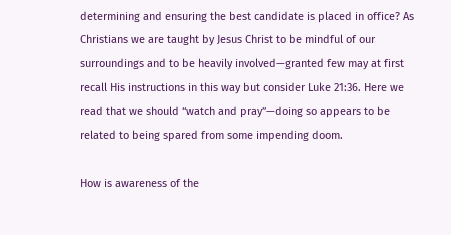determining and ensuring the best candidate is placed in office? As Christians we are taught by Jesus Christ to be mindful of our surroundings and to be heavily involved—granted few may at first recall His instructions in this way but consider Luke 21:36. Here we read that we should “watch and pray”—doing so appears to be related to being spared from some impending doom.

How is awareness of the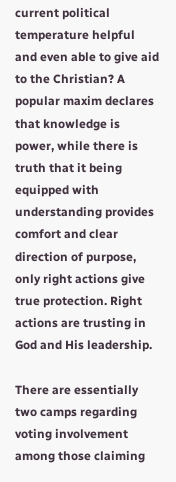current political temperature helpful and even able to give aid to the Christian? A popular maxim declares that knowledge is power, while there is truth that it being equipped with understanding provides comfort and clear direction of purpose, only right actions give true protection. Right actions are trusting in God and His leadership.

There are essentially two camps regarding voting involvement among those claiming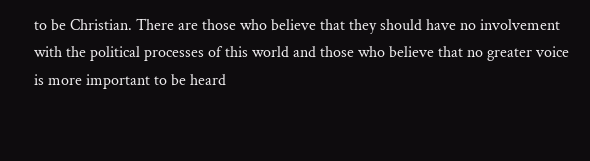to be Christian. There are those who believe that they should have no involvement with the political processes of this world and those who believe that no greater voice is more important to be heard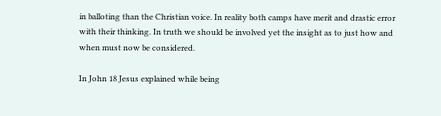in balloting than the Christian voice. In reality both camps have merit and drastic error with their thinking. In truth we should be involved yet the insight as to just how and when must now be considered.

In John 18 Jesus explained while being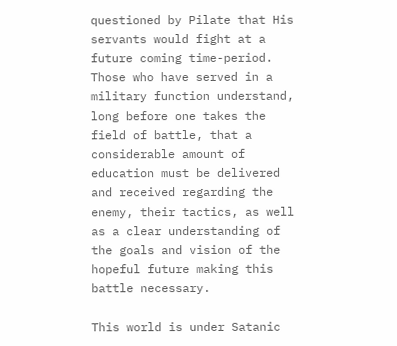questioned by Pilate that His servants would fight at a future coming time-period. Those who have served in a military function understand, long before one takes the field of battle, that a considerable amount of education must be delivered and received regarding the enemy, their tactics, as well as a clear understanding of the goals and vision of the hopeful future making this battle necessary.

This world is under Satanic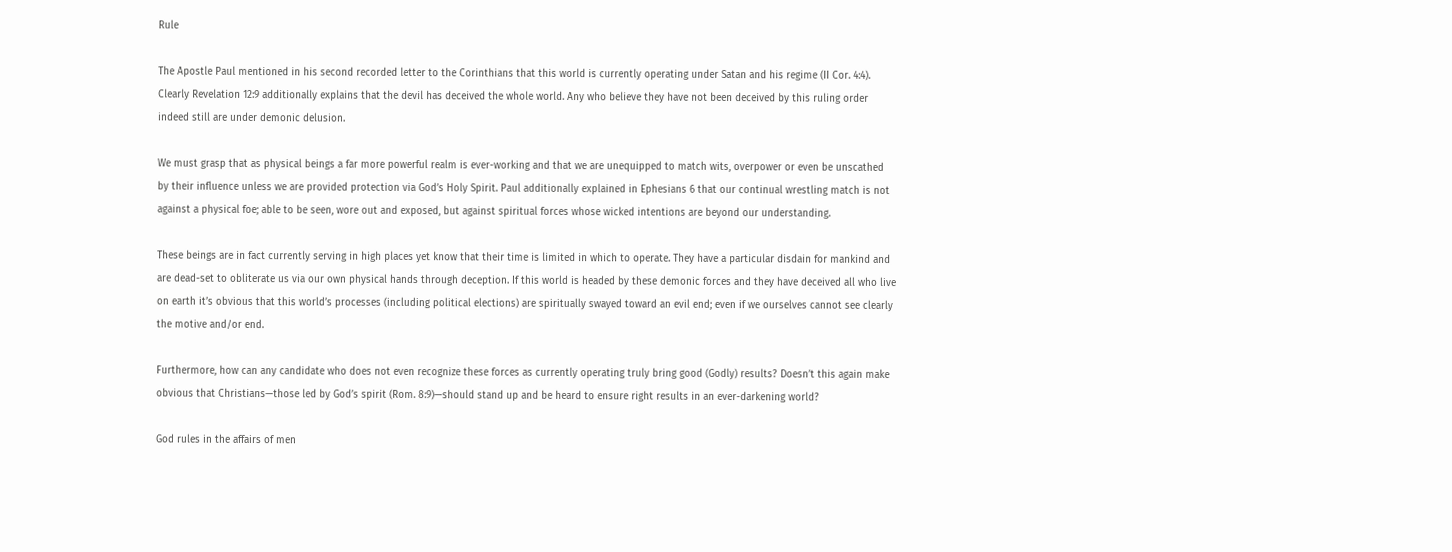Rule

The Apostle Paul mentioned in his second recorded letter to the Corinthians that this world is currently operating under Satan and his regime (II Cor. 4:4). Clearly Revelation 12:9 additionally explains that the devil has deceived the whole world. Any who believe they have not been deceived by this ruling order indeed still are under demonic delusion.

We must grasp that as physical beings a far more powerful realm is ever-working and that we are unequipped to match wits, overpower or even be unscathed by their influence unless we are provided protection via God’s Holy Spirit. Paul additionally explained in Ephesians 6 that our continual wrestling match is not against a physical foe; able to be seen, wore out and exposed, but against spiritual forces whose wicked intentions are beyond our understanding.

These beings are in fact currently serving in high places yet know that their time is limited in which to operate. They have a particular disdain for mankind and are dead-set to obliterate us via our own physical hands through deception. If this world is headed by these demonic forces and they have deceived all who live on earth it’s obvious that this world’s processes (including political elections) are spiritually swayed toward an evil end; even if we ourselves cannot see clearly the motive and/or end.

Furthermore, how can any candidate who does not even recognize these forces as currently operating truly bring good (Godly) results? Doesn’t this again make obvious that Christians—those led by God’s spirit (Rom. 8:9)—should stand up and be heard to ensure right results in an ever-darkening world?

God rules in the affairs of men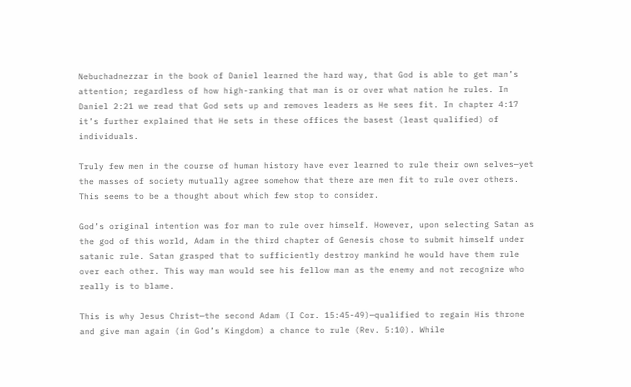Nebuchadnezzar in the book of Daniel learned the hard way, that God is able to get man’s attention; regardless of how high-ranking that man is or over what nation he rules. In Daniel 2:21 we read that God sets up and removes leaders as He sees fit. In chapter 4:17 it’s further explained that He sets in these offices the basest (least qualified) of individuals.

Truly few men in the course of human history have ever learned to rule their own selves—yet the masses of society mutually agree somehow that there are men fit to rule over others. This seems to be a thought about which few stop to consider.

God’s original intention was for man to rule over himself. However, upon selecting Satan as the god of this world, Adam in the third chapter of Genesis chose to submit himself under satanic rule. Satan grasped that to sufficiently destroy mankind he would have them rule over each other. This way man would see his fellow man as the enemy and not recognize who really is to blame.

This is why Jesus Christ—the second Adam (I Cor. 15:45-49)—qualified to regain His throne and give man again (in God’s Kingdom) a chance to rule (Rev. 5:10). While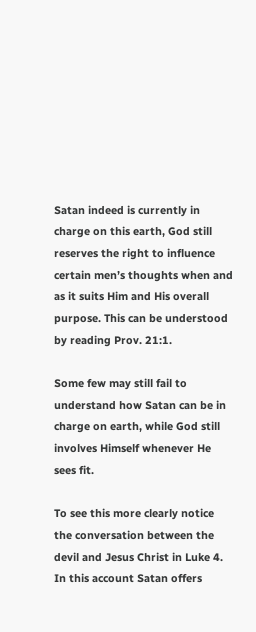Satan indeed is currently in charge on this earth, God still reserves the right to influence certain men’s thoughts when and as it suits Him and His overall purpose. This can be understood by reading Prov. 21:1.

Some few may still fail to understand how Satan can be in charge on earth, while God still involves Himself whenever He sees fit.

To see this more clearly notice the conversation between the devil and Jesus Christ in Luke 4. In this account Satan offers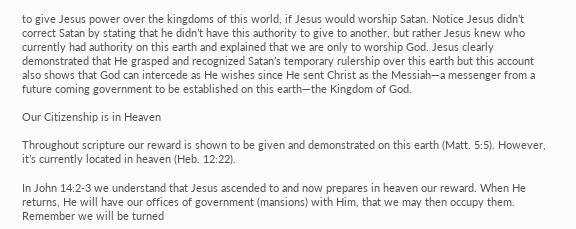to give Jesus power over the kingdoms of this world, if Jesus would worship Satan. Notice Jesus didn’t correct Satan by stating that he didn’t have this authority to give to another, but rather Jesus knew who currently had authority on this earth and explained that we are only to worship God. Jesus clearly demonstrated that He grasped and recognized Satan’s temporary rulership over this earth but this account also shows that God can intercede as He wishes since He sent Christ as the Messiah—a messenger from a future coming government to be established on this earth—the Kingdom of God.

Our Citizenship is in Heaven

Throughout scripture our reward is shown to be given and demonstrated on this earth (Matt. 5:5). However, it’s currently located in heaven (Heb. 12:22).

In John 14:2-3 we understand that Jesus ascended to and now prepares in heaven our reward. When He returns, He will have our offices of government (mansions) with Him, that we may then occupy them. Remember we will be turned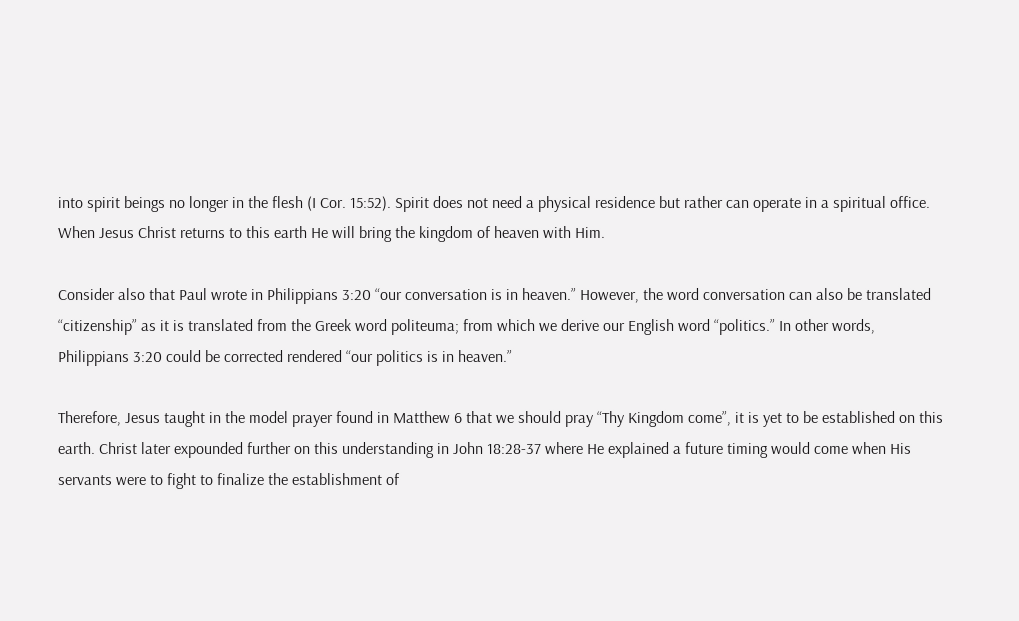into spirit beings no longer in the flesh (I Cor. 15:52). Spirit does not need a physical residence but rather can operate in a spiritual office. When Jesus Christ returns to this earth He will bring the kingdom of heaven with Him.

Consider also that Paul wrote in Philippians 3:20 “our conversation is in heaven.” However, the word conversation can also be translated “citizenship” as it is translated from the Greek word politeuma; from which we derive our English word “politics.” In other words, Philippians 3:20 could be corrected rendered “our politics is in heaven.”

Therefore, Jesus taught in the model prayer found in Matthew 6 that we should pray “Thy Kingdom come”, it is yet to be established on this earth. Christ later expounded further on this understanding in John 18:28-37 where He explained a future timing would come when His servants were to fight to finalize the establishment of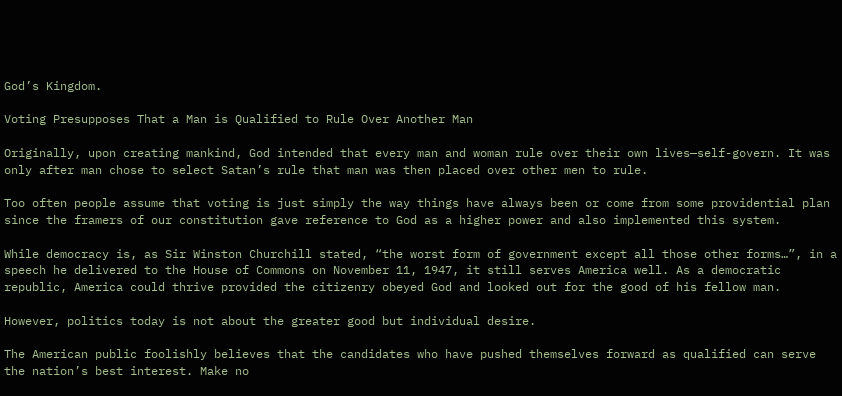God’s Kingdom.

Voting Presupposes That a Man is Qualified to Rule Over Another Man

Originally, upon creating mankind, God intended that every man and woman rule over their own lives—self-govern. It was only after man chose to select Satan’s rule that man was then placed over other men to rule.

Too often people assume that voting is just simply the way things have always been or come from some providential plan since the framers of our constitution gave reference to God as a higher power and also implemented this system.

While democracy is, as Sir Winston Churchill stated, “the worst form of government except all those other forms…”, in a speech he delivered to the House of Commons on November 11, 1947, it still serves America well. As a democratic republic, America could thrive provided the citizenry obeyed God and looked out for the good of his fellow man.

However, politics today is not about the greater good but individual desire.

The American public foolishly believes that the candidates who have pushed themselves forward as qualified can serve the nation’s best interest. Make no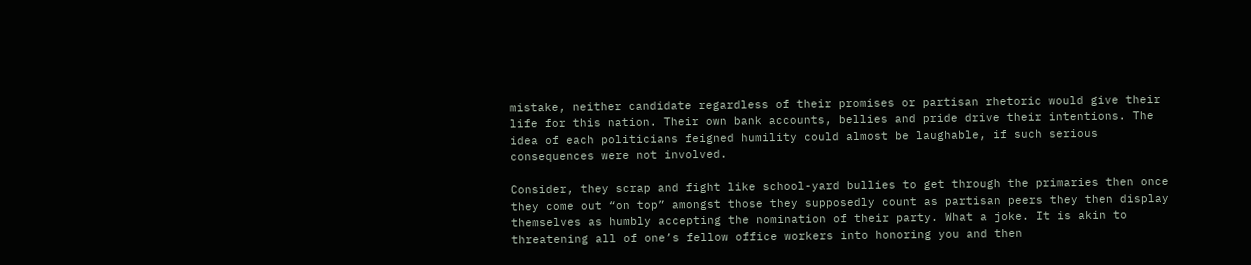mistake, neither candidate regardless of their promises or partisan rhetoric would give their life for this nation. Their own bank accounts, bellies and pride drive their intentions. The idea of each politicians feigned humility could almost be laughable, if such serious consequences were not involved.

Consider, they scrap and fight like school-yard bullies to get through the primaries then once they come out “on top” amongst those they supposedly count as partisan peers they then display themselves as humbly accepting the nomination of their party. What a joke. It is akin to threatening all of one’s fellow office workers into honoring you and then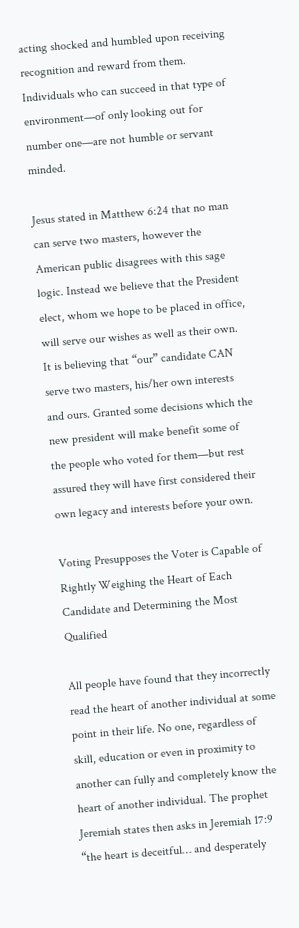acting shocked and humbled upon receiving recognition and reward from them. Individuals who can succeed in that type of environment—of only looking out for number one—are not humble or servant minded.

Jesus stated in Matthew 6:24 that no man can serve two masters, however the American public disagrees with this sage logic. Instead we believe that the President elect, whom we hope to be placed in office, will serve our wishes as well as their own. It is believing that “our” candidate CAN serve two masters, his/her own interests and ours. Granted some decisions which the new president will make benefit some of the people who voted for them—but rest assured they will have first considered their own legacy and interests before your own.

Voting Presupposes the Voter is Capable of Rightly Weighing the Heart of Each Candidate and Determining the Most Qualified

All people have found that they incorrectly read the heart of another individual at some point in their life. No one, regardless of skill, education or even in proximity to another can fully and completely know the heart of another individual. The prophet Jeremiah states then asks in Jeremiah 17:9 “the heart is deceitful… and desperately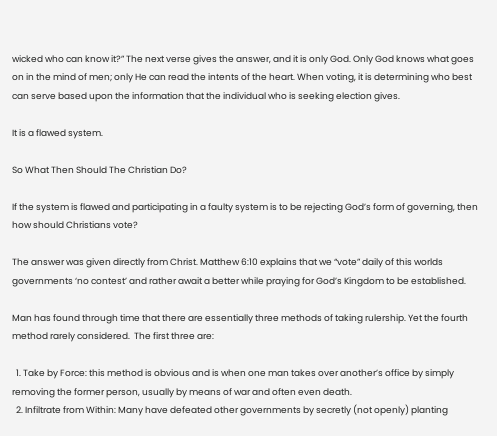wicked who can know it?” The next verse gives the answer, and it is only God. Only God knows what goes on in the mind of men; only He can read the intents of the heart. When voting, it is determining who best can serve based upon the information that the individual who is seeking election gives.

It is a flawed system.

So What Then Should The Christian Do?

If the system is flawed and participating in a faulty system is to be rejecting God’s form of governing, then how should Christians vote?

The answer was given directly from Christ. Matthew 6:10 explains that we “vote” daily of this worlds governments ‘no contest’ and rather await a better while praying for God’s Kingdom to be established.

Man has found through time that there are essentially three methods of taking rulership. Yet the fourth method rarely considered.  The first three are:

  1. Take by Force: this method is obvious and is when one man takes over another’s office by simply removing the former person, usually by means of war and often even death.
  2. Infiltrate from Within: Many have defeated other governments by secretly (not openly) planting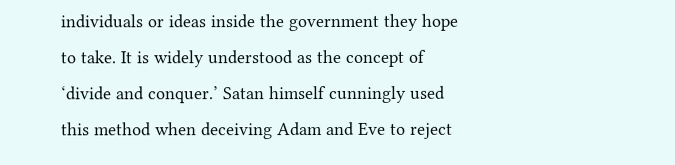individuals or ideas inside the government they hope to take. It is widely understood as the concept of ‘divide and conquer.’ Satan himself cunningly used this method when deceiving Adam and Eve to reject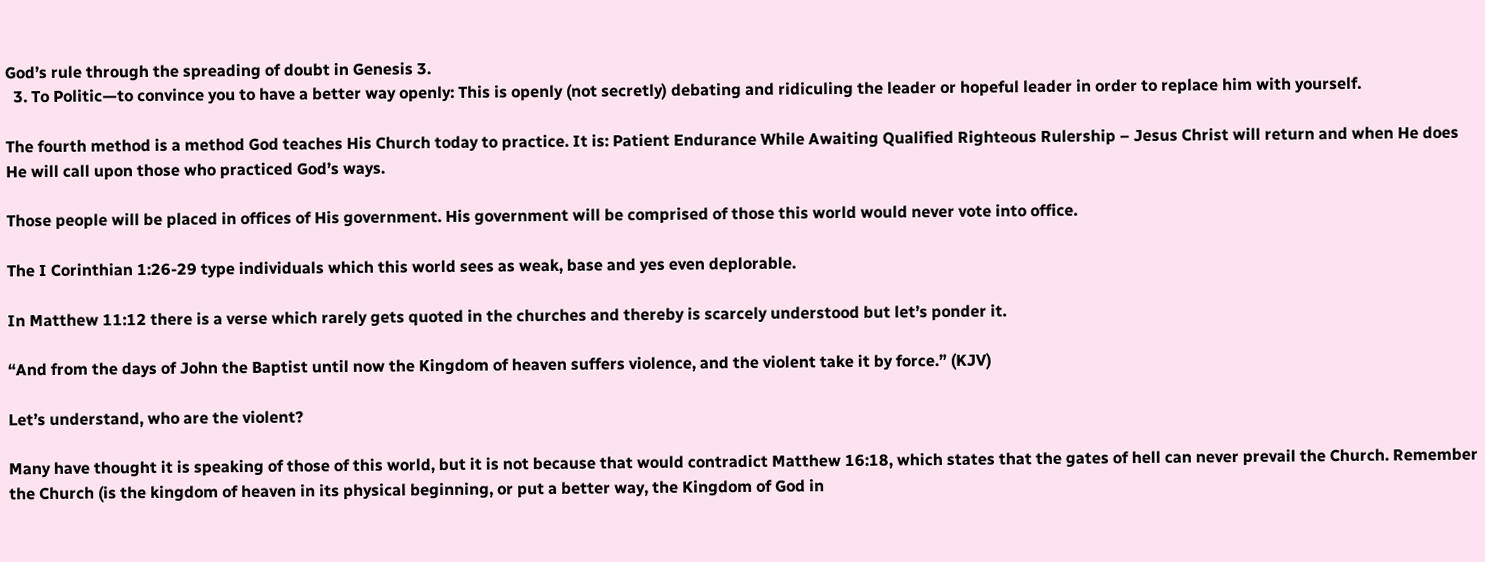God’s rule through the spreading of doubt in Genesis 3.
  3. To Politic—to convince you to have a better way openly: This is openly (not secretly) debating and ridiculing the leader or hopeful leader in order to replace him with yourself.

The fourth method is a method God teaches His Church today to practice. It is: Patient Endurance While Awaiting Qualified Righteous Rulership – Jesus Christ will return and when He does He will call upon those who practiced God’s ways.

Those people will be placed in offices of His government. His government will be comprised of those this world would never vote into office.

The I Corinthian 1:26-29 type individuals which this world sees as weak, base and yes even deplorable.

In Matthew 11:12 there is a verse which rarely gets quoted in the churches and thereby is scarcely understood but let’s ponder it.

“And from the days of John the Baptist until now the Kingdom of heaven suffers violence, and the violent take it by force.” (KJV)

Let’s understand, who are the violent?

Many have thought it is speaking of those of this world, but it is not because that would contradict Matthew 16:18, which states that the gates of hell can never prevail the Church. Remember the Church (is the kingdom of heaven in its physical beginning, or put a better way, the Kingdom of God in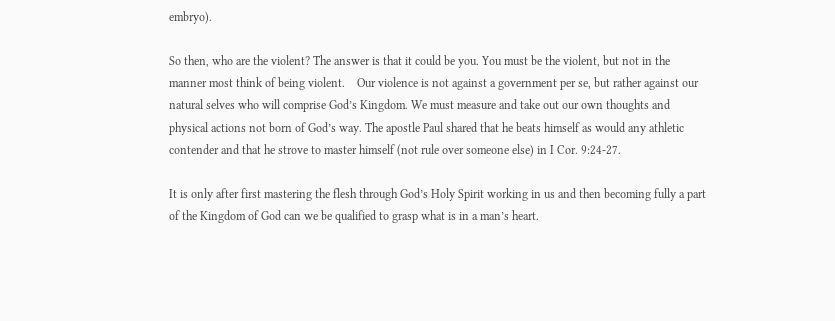embryo).

So then, who are the violent? The answer is that it could be you. You must be the violent, but not in the manner most think of being violent.    Our violence is not against a government per se, but rather against our natural selves who will comprise God’s Kingdom. We must measure and take out our own thoughts and physical actions not born of God’s way. The apostle Paul shared that he beats himself as would any athletic contender and that he strove to master himself (not rule over someone else) in I Cor. 9:24-27.

It is only after first mastering the flesh through God’s Holy Spirit working in us and then becoming fully a part of the Kingdom of God can we be qualified to grasp what is in a man’s heart.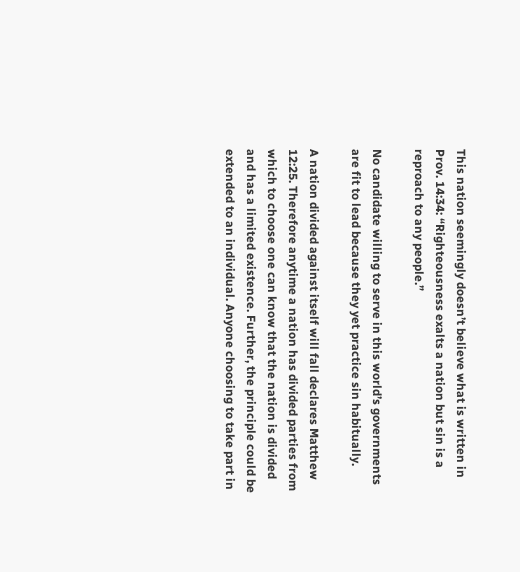This nation seemingly doesn’t believe what is written in Prov. 14:34: “Righteousness exalts a nation but sin is a reproach to any people.”

No candidate willing to serve in this world’s governments are fit to lead because they yet practice sin habitually.

A nation divided against itself will fall declares Matthew 12:25. Therefore anytime a nation has divided parties from which to choose one can know that the nation is divided and has a limited existence. Further, the principle could be extended to an individual. Anyone choosing to take part in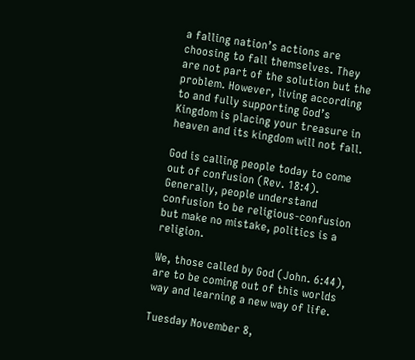a falling nation’s actions are choosing to fall themselves. They are not part of the solution but the problem. However, living according to and fully supporting God’s Kingdom is placing your treasure in heaven and its kingdom will not fall.

God is calling people today to come out of confusion (Rev. 18:4). Generally, people understand confusion to be religious-confusion but make no mistake, politics is a religion.

We, those called by God (John. 6:44), are to be coming out of this worlds way and learning a new way of life.

Tuesday November 8,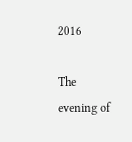2016

The evening of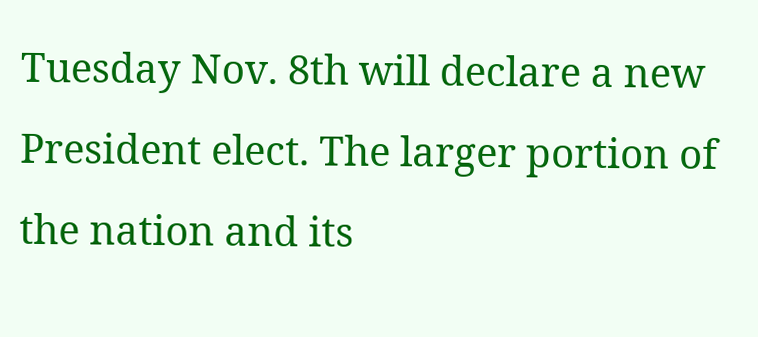Tuesday Nov. 8th will declare a new President elect. The larger portion of the nation and its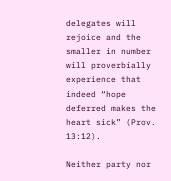delegates will rejoice and the smaller in number will proverbially experience that indeed “hope deferred makes the heart sick” (Prov. 13:12).

Neither party nor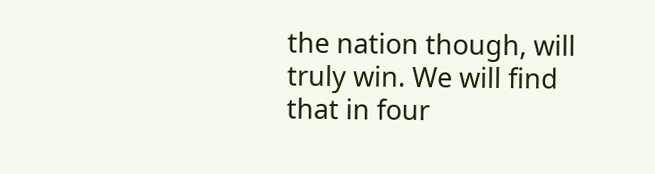the nation though, will truly win. We will find that in four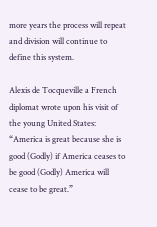more years the process will repeat and division will continue to define this system.

Alexis de Tocqueville a French diplomat wrote upon his visit of the young United States: “America is great because she is good (Godly) if America ceases to be good (Godly) America will cease to be great.”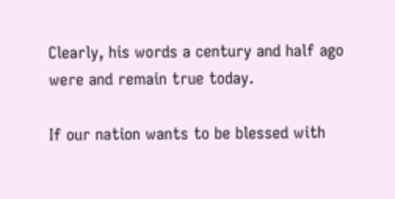Clearly, his words a century and half ago were and remain true today.

If our nation wants to be blessed with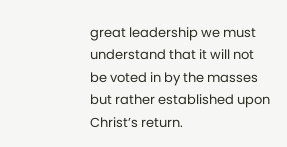great leadership we must understand that it will not be voted in by the masses but rather established upon Christ’s return.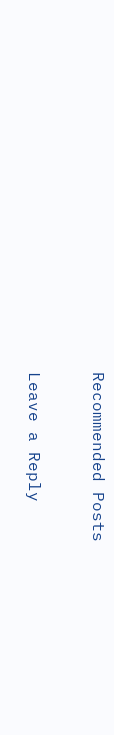Recommended Posts

Leave a Reply